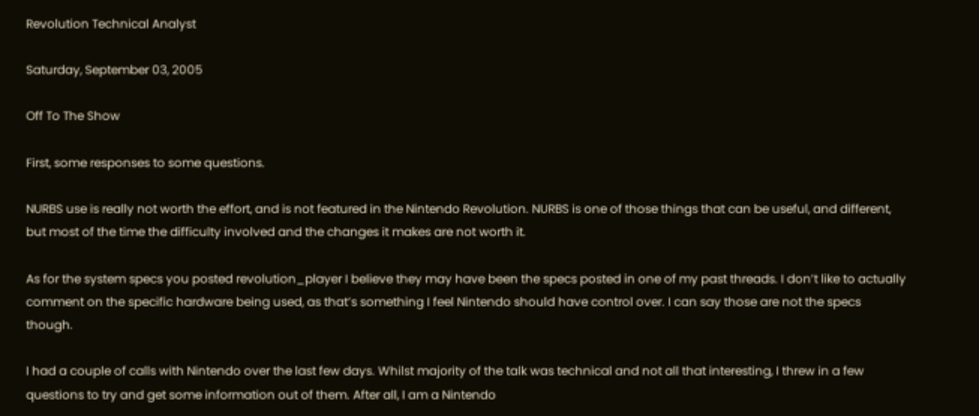Revolution Technical Analyst

Saturday, September 03, 2005

Off To The Show

First, some responses to some questions.

NURBS use is really not worth the effort, and is not featured in the Nintendo Revolution. NURBS is one of those things that can be useful, and different, but most of the time the difficulty involved and the changes it makes are not worth it.

As for the system specs you posted revolution_player I believe they may have been the specs posted in one of my past threads. I don’t like to actually comment on the specific hardware being used, as that’s something I feel Nintendo should have control over. I can say those are not the specs though.

I had a couple of calls with Nintendo over the last few days. Whilst majority of the talk was technical and not all that interesting, I threw in a few questions to try and get some information out of them. After all, I am a Nintendo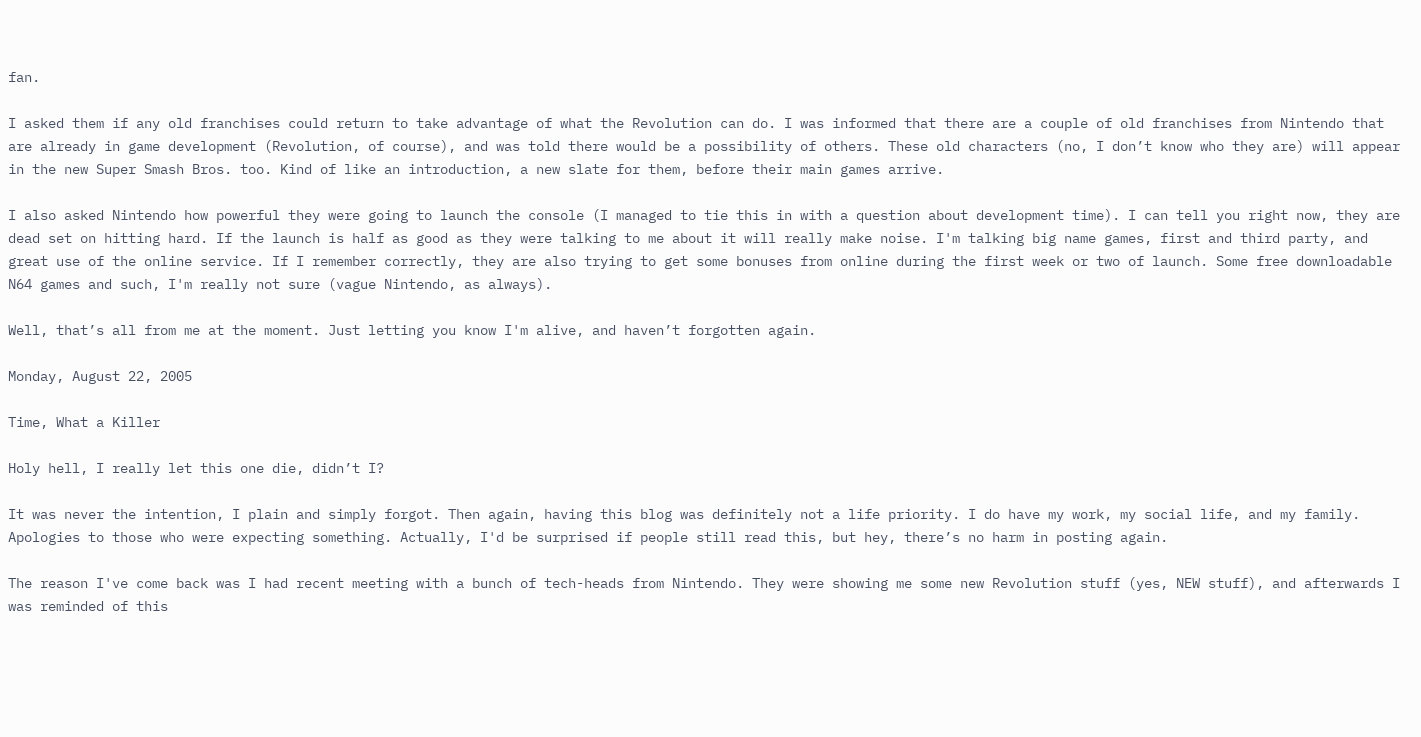fan.

I asked them if any old franchises could return to take advantage of what the Revolution can do. I was informed that there are a couple of old franchises from Nintendo that are already in game development (Revolution, of course), and was told there would be a possibility of others. These old characters (no, I don’t know who they are) will appear in the new Super Smash Bros. too. Kind of like an introduction, a new slate for them, before their main games arrive.

I also asked Nintendo how powerful they were going to launch the console (I managed to tie this in with a question about development time). I can tell you right now, they are dead set on hitting hard. If the launch is half as good as they were talking to me about it will really make noise. I'm talking big name games, first and third party, and great use of the online service. If I remember correctly, they are also trying to get some bonuses from online during the first week or two of launch. Some free downloadable N64 games and such, I'm really not sure (vague Nintendo, as always).

Well, that’s all from me at the moment. Just letting you know I'm alive, and haven’t forgotten again.

Monday, August 22, 2005

Time, What a Killer

Holy hell, I really let this one die, didn’t I?

It was never the intention, I plain and simply forgot. Then again, having this blog was definitely not a life priority. I do have my work, my social life, and my family. Apologies to those who were expecting something. Actually, I'd be surprised if people still read this, but hey, there’s no harm in posting again.

The reason I've come back was I had recent meeting with a bunch of tech-heads from Nintendo. They were showing me some new Revolution stuff (yes, NEW stuff), and afterwards I was reminded of this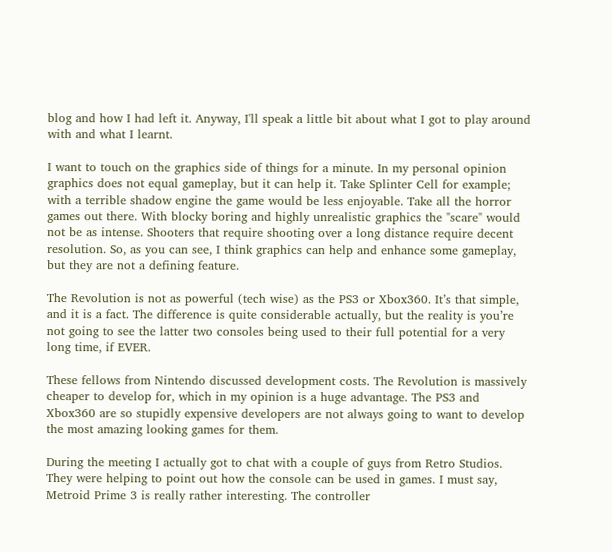blog and how I had left it. Anyway, I'll speak a little bit about what I got to play around with and what I learnt.

I want to touch on the graphics side of things for a minute. In my personal opinion graphics does not equal gameplay, but it can help it. Take Splinter Cell for example; with a terrible shadow engine the game would be less enjoyable. Take all the horror games out there. With blocky boring and highly unrealistic graphics the "scare" would not be as intense. Shooters that require shooting over a long distance require decent resolution. So, as you can see, I think graphics can help and enhance some gameplay, but they are not a defining feature.

The Revolution is not as powerful (tech wise) as the PS3 or Xbox360. It’s that simple, and it is a fact. The difference is quite considerable actually, but the reality is you’re not going to see the latter two consoles being used to their full potential for a very long time, if EVER.

These fellows from Nintendo discussed development costs. The Revolution is massively cheaper to develop for, which in my opinion is a huge advantage. The PS3 and Xbox360 are so stupidly expensive developers are not always going to want to develop the most amazing looking games for them.

During the meeting I actually got to chat with a couple of guys from Retro Studios. They were helping to point out how the console can be used in games. I must say, Metroid Prime 3 is really rather interesting. The controller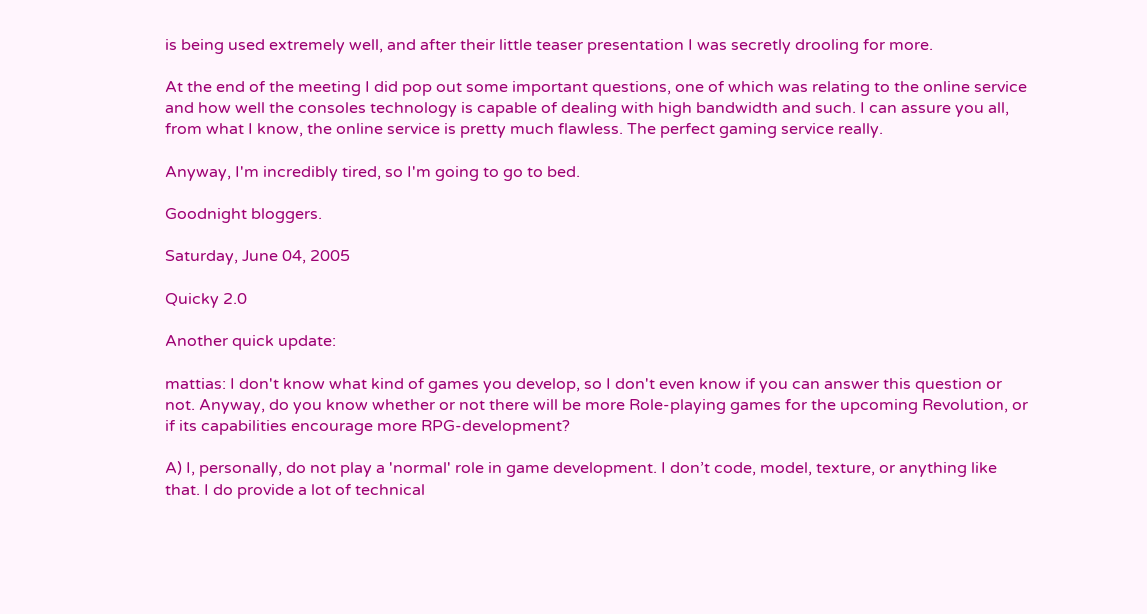is being used extremely well, and after their little teaser presentation I was secretly drooling for more.

At the end of the meeting I did pop out some important questions, one of which was relating to the online service and how well the consoles technology is capable of dealing with high bandwidth and such. I can assure you all, from what I know, the online service is pretty much flawless. The perfect gaming service really.

Anyway, I'm incredibly tired, so I'm going to go to bed.

Goodnight bloggers.

Saturday, June 04, 2005

Quicky 2.0

Another quick update:

mattias: I don't know what kind of games you develop, so I don't even know if you can answer this question or not. Anyway, do you know whether or not there will be more Role-playing games for the upcoming Revolution, or if its capabilities encourage more RPG-development?

A) I, personally, do not play a 'normal' role in game development. I don’t code, model, texture, or anything like that. I do provide a lot of technical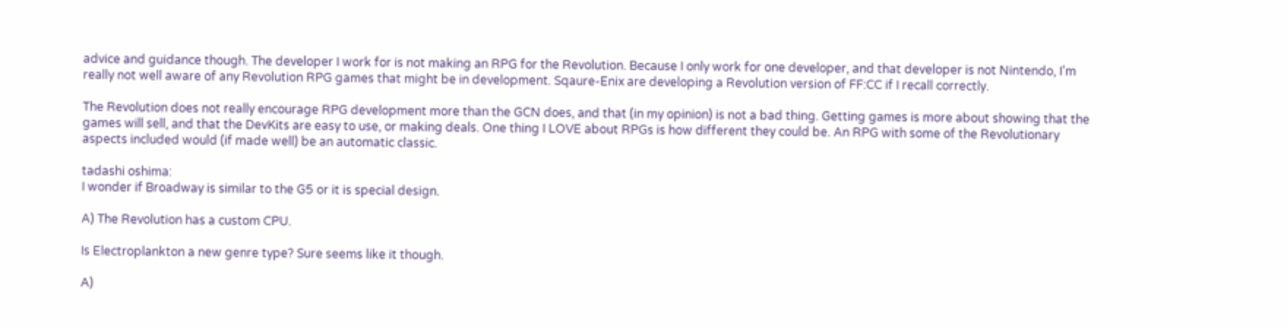advice and guidance though. The developer I work for is not making an RPG for the Revolution. Because I only work for one developer, and that developer is not Nintendo, I'm really not well aware of any Revolution RPG games that might be in development. Sqaure-Enix are developing a Revolution version of FF:CC if I recall correctly.

The Revolution does not really encourage RPG development more than the GCN does, and that (in my opinion) is not a bad thing. Getting games is more about showing that the games will sell, and that the DevKits are easy to use, or making deals. One thing I LOVE about RPGs is how different they could be. An RPG with some of the Revolutionary aspects included would (if made well) be an automatic classic.

tadashi oshima:
I wonder if Broadway is similar to the G5 or it is special design.

A) The Revolution has a custom CPU.

Is Electroplankton a new genre type? Sure seems like it though.

A)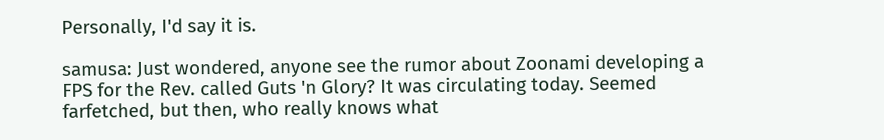Personally, I'd say it is.

samusa: Just wondered, anyone see the rumor about Zoonami developing a FPS for the Rev. called Guts 'n Glory? It was circulating today. Seemed farfetched, but then, who really knows what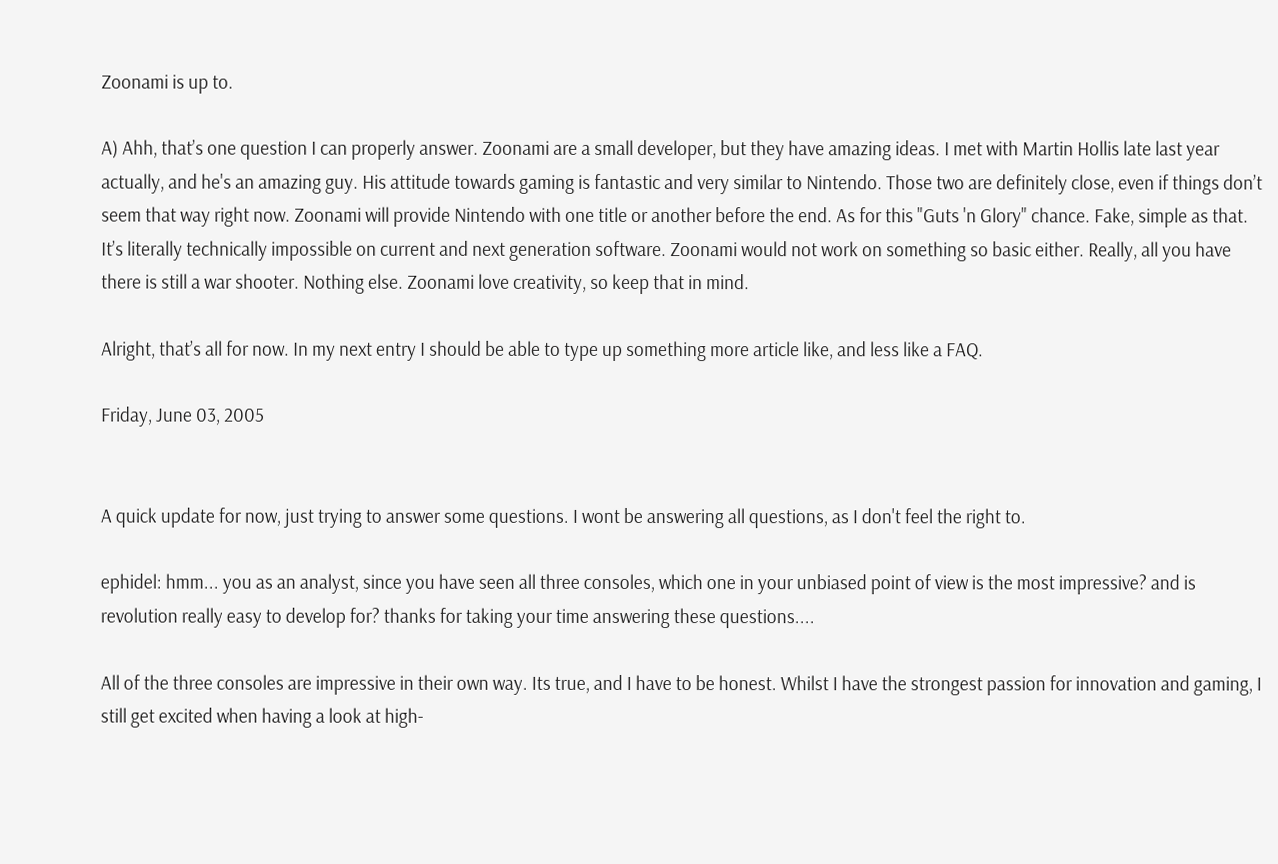Zoonami is up to.

A) Ahh, that’s one question I can properly answer. Zoonami are a small developer, but they have amazing ideas. I met with Martin Hollis late last year actually, and he's an amazing guy. His attitude towards gaming is fantastic and very similar to Nintendo. Those two are definitely close, even if things don’t seem that way right now. Zoonami will provide Nintendo with one title or another before the end. As for this "Guts 'n Glory" chance. Fake, simple as that. It’s literally technically impossible on current and next generation software. Zoonami would not work on something so basic either. Really, all you have there is still a war shooter. Nothing else. Zoonami love creativity, so keep that in mind.

Alright, that’s all for now. In my next entry I should be able to type up something more article like, and less like a FAQ.

Friday, June 03, 2005


A quick update for now, just trying to answer some questions. I wont be answering all questions, as I don't feel the right to.

ephidel: hmm... you as an analyst, since you have seen all three consoles, which one in your unbiased point of view is the most impressive? and is revolution really easy to develop for? thanks for taking your time answering these questions....

All of the three consoles are impressive in their own way. Its true, and I have to be honest. Whilst I have the strongest passion for innovation and gaming, I still get excited when having a look at high-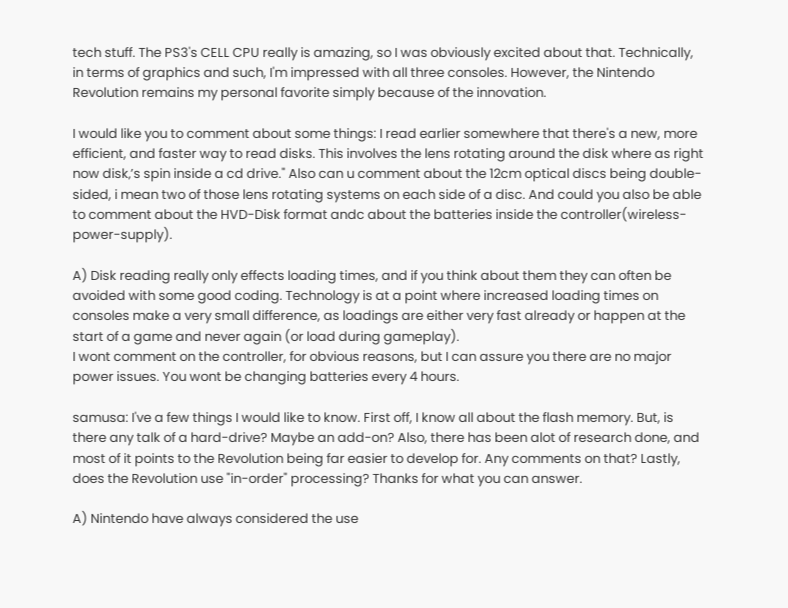tech stuff. The PS3's CELL CPU really is amazing, so I was obviously excited about that. Technically, in terms of graphics and such, I'm impressed with all three consoles. However, the Nintendo Revolution remains my personal favorite simply because of the innovation.

I would like you to comment about some things: I read earlier somewhere that there's a new, more efficient, and faster way to read disks. This involves the lens rotating around the disk where as right now disk‚’s spin inside a cd drive." Also can u comment about the 12cm optical discs being double-sided, i mean two of those lens rotating systems on each side of a disc. And could you also be able to comment about the HVD-Disk format andc about the batteries inside the controller(wireless-power-supply).

A) Disk reading really only effects loading times, and if you think about them they can often be avoided with some good coding. Technology is at a point where increased loading times on consoles make a very small difference, as loadings are either very fast already or happen at the start of a game and never again (or load during gameplay).
I wont comment on the controller, for obvious reasons, but I can assure you there are no major power issues. You wont be changing batteries every 4 hours.

samusa: I've a few things I would like to know. First off, I know all about the flash memory. But, is there any talk of a hard-drive? Maybe an add-on? Also, there has been alot of research done, and most of it points to the Revolution being far easier to develop for. Any comments on that? Lastly, does the Revolution use "in-order" processing? Thanks for what you can answer.

A) Nintendo have always considered the use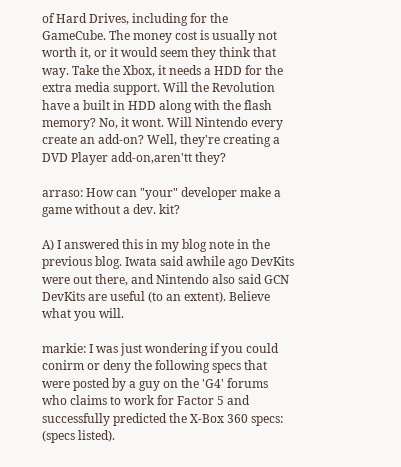of Hard Drives, including for the GameCube. The money cost is usually not worth it, or it would seem they think that way. Take the Xbox, it needs a HDD for the extra media support. Will the Revolution have a built in HDD along with the flash memory? No, it wont. Will Nintendo every create an add-on? Well, they're creating a DVD Player add-on,aren'tt they?

arraso: How can "your" developer make a game without a dev. kit?

A) I answered this in my blog note in the previous blog. Iwata said awhile ago DevKits were out there, and Nintendo also said GCN DevKits are useful (to an extent). Believe what you will.

markie: I was just wondering if you could conirm or deny the following specs that were posted by a guy on the 'G4' forums who claims to work for Factor 5 and successfully predicted the X-Box 360 specs: (specs listed).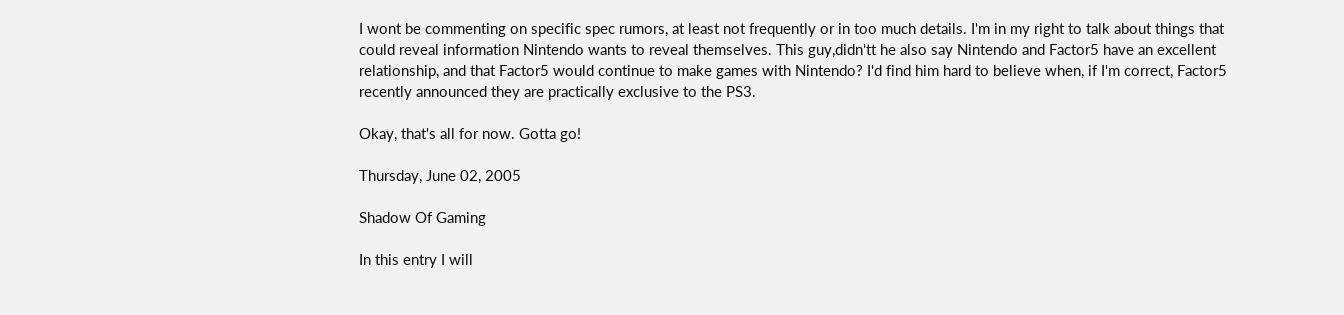I wont be commenting on specific spec rumors, at least not frequently or in too much details. I'm in my right to talk about things that could reveal information Nintendo wants to reveal themselves. This guy,didn'tt he also say Nintendo and Factor5 have an excellent relationship, and that Factor5 would continue to make games with Nintendo? I'd find him hard to believe when, if I'm correct, Factor5 recently announced they are practically exclusive to the PS3.

Okay, that's all for now. Gotta go!

Thursday, June 02, 2005

Shadow Of Gaming

In this entry I will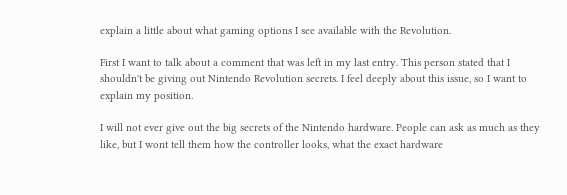explain a little about what gaming options I see available with the Revolution.

First I want to talk about a comment that was left in my last entry. This person stated that I shouldn't be giving out Nintendo Revolution secrets. I feel deeply about this issue, so I want to explain my position.

I will not ever give out the big secrets of the Nintendo hardware. People can ask as much as they like, but I wont tell them how the controller looks, what the exact hardware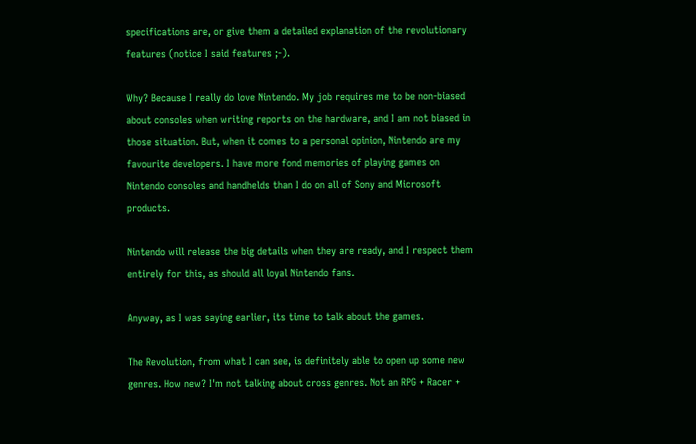specifications are, or give them a detailed explanation of the revolutionary features (notice I said features ;-).

Why? Because I really do love Nintendo. My job requires me to be non-biased about consoles when writing reports on the hardware, and I am not biased in those situation. But, when it comes to a personal opinion, Nintendo are my favourite developers. I have more fond memories of playing games on Nintendo consoles and handhelds than I do on all of Sony and Microsoft products.

Nintendo will release the big details when they are ready, and I respect them entirely for this, as should all loyal Nintendo fans.

Anyway, as I was saying earlier, its time to talk about the games.

The Revolution, from what I can see, is definitely able to open up some new genres. How new? I'm not talking about cross genres. Not an RPG + Racer +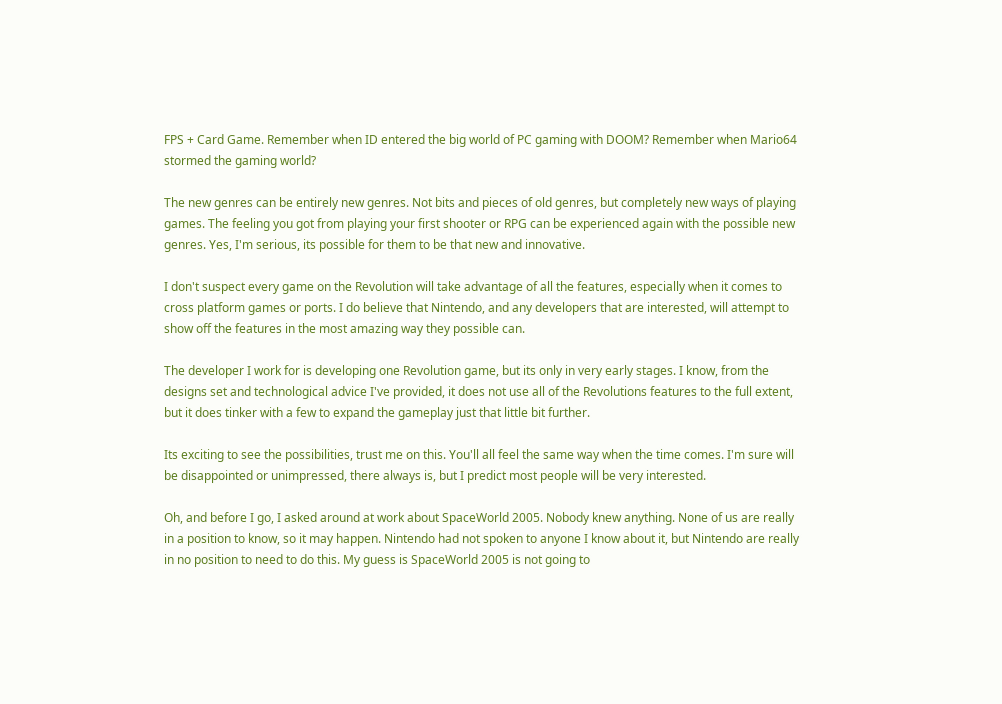FPS + Card Game. Remember when ID entered the big world of PC gaming with DOOM? Remember when Mario64 stormed the gaming world?

The new genres can be entirely new genres. Not bits and pieces of old genres, but completely new ways of playing games. The feeling you got from playing your first shooter or RPG can be experienced again with the possible new genres. Yes, I'm serious, its possible for them to be that new and innovative.

I don't suspect every game on the Revolution will take advantage of all the features, especially when it comes to cross platform games or ports. I do believe that Nintendo, and any developers that are interested, will attempt to show off the features in the most amazing way they possible can.

The developer I work for is developing one Revolution game, but its only in very early stages. I know, from the designs set and technological advice I've provided, it does not use all of the Revolutions features to the full extent, but it does tinker with a few to expand the gameplay just that little bit further.

Its exciting to see the possibilities, trust me on this. You'll all feel the same way when the time comes. I'm sure will be disappointed or unimpressed, there always is, but I predict most people will be very interested.

Oh, and before I go, I asked around at work about SpaceWorld 2005. Nobody knew anything. None of us are really in a position to know, so it may happen. Nintendo had not spoken to anyone I know about it, but Nintendo are really in no position to need to do this. My guess is SpaceWorld 2005 is not going to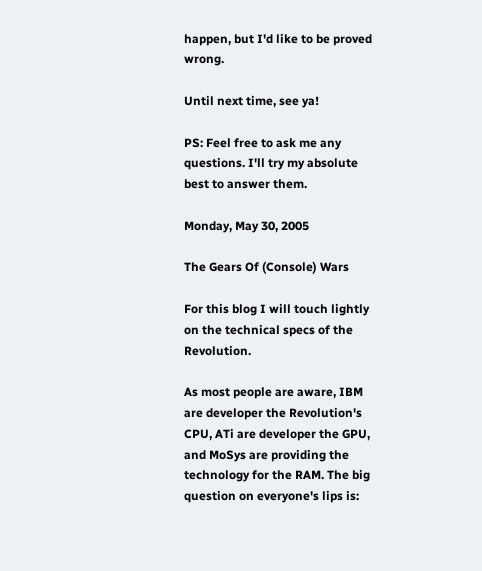happen, but I'd like to be proved wrong.

Until next time, see ya!

PS: Feel free to ask me any questions. I'll try my absolute best to answer them.

Monday, May 30, 2005

The Gears Of (Console) Wars

For this blog I will touch lightly on the technical specs of the Revolution.

As most people are aware, IBM are developer the Revolution's CPU, ATi are developer the GPU, and MoSys are providing the technology for the RAM. The big question on everyone's lips is: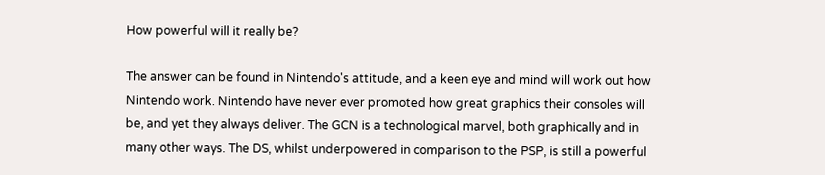How powerful will it really be?

The answer can be found in Nintendo's attitude, and a keen eye and mind will work out how Nintendo work. Nintendo have never ever promoted how great graphics their consoles will be, and yet they always deliver. The GCN is a technological marvel, both graphically and in many other ways. The DS, whilst underpowered in comparison to the PSP, is still a powerful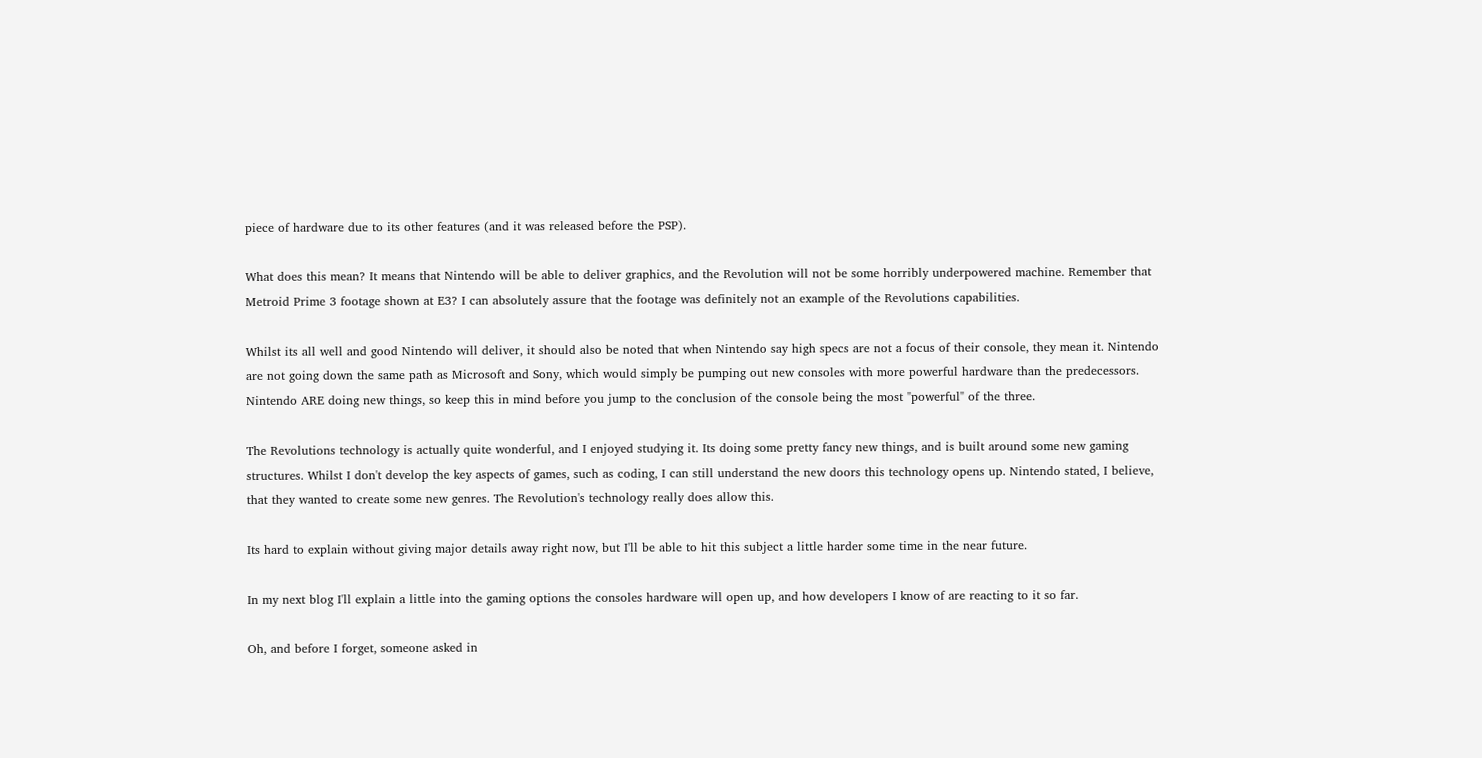piece of hardware due to its other features (and it was released before the PSP).

What does this mean? It means that Nintendo will be able to deliver graphics, and the Revolution will not be some horribly underpowered machine. Remember that Metroid Prime 3 footage shown at E3? I can absolutely assure that the footage was definitely not an example of the Revolutions capabilities.

Whilst its all well and good Nintendo will deliver, it should also be noted that when Nintendo say high specs are not a focus of their console, they mean it. Nintendo are not going down the same path as Microsoft and Sony, which would simply be pumping out new consoles with more powerful hardware than the predecessors. Nintendo ARE doing new things, so keep this in mind before you jump to the conclusion of the console being the most "powerful" of the three.

The Revolutions technology is actually quite wonderful, and I enjoyed studying it. Its doing some pretty fancy new things, and is built around some new gaming structures. Whilst I don't develop the key aspects of games, such as coding, I can still understand the new doors this technology opens up. Nintendo stated, I believe, that they wanted to create some new genres. The Revolution's technology really does allow this.

Its hard to explain without giving major details away right now, but I'll be able to hit this subject a little harder some time in the near future.

In my next blog I'll explain a little into the gaming options the consoles hardware will open up, and how developers I know of are reacting to it so far.

Oh, and before I forget, someone asked in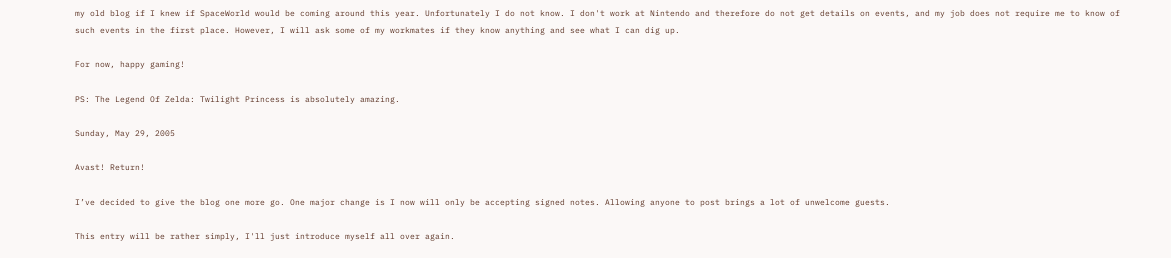my old blog if I knew if SpaceWorld would be coming around this year. Unfortunately I do not know. I don't work at Nintendo and therefore do not get details on events, and my job does not require me to know of such events in the first place. However, I will ask some of my workmates if they know anything and see what I can dig up.

For now, happy gaming!

PS: The Legend Of Zelda: Twilight Princess is absolutely amazing.

Sunday, May 29, 2005

Avast! Return!

I’ve decided to give the blog one more go. One major change is I now will only be accepting signed notes. Allowing anyone to post brings a lot of unwelcome guests.

This entry will be rather simply, I'll just introduce myself all over again.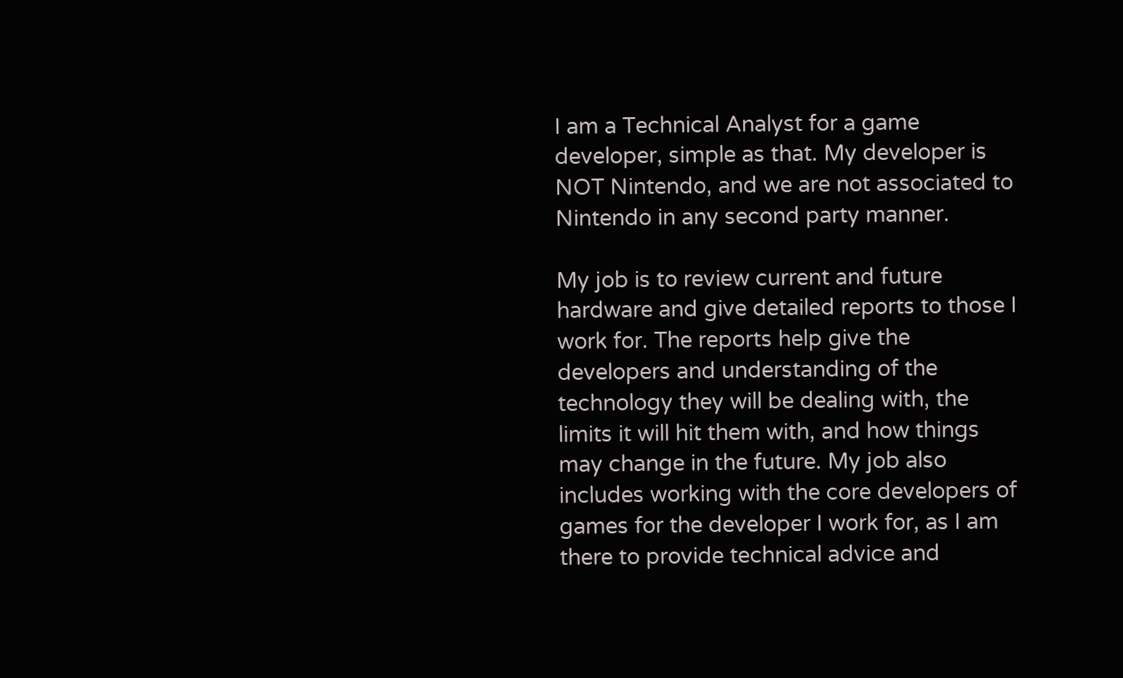I am a Technical Analyst for a game developer, simple as that. My developer is NOT Nintendo, and we are not associated to Nintendo in any second party manner.

My job is to review current and future hardware and give detailed reports to those I work for. The reports help give the developers and understanding of the technology they will be dealing with, the limits it will hit them with, and how things may change in the future. My job also includes working with the core developers of games for the developer I work for, as I am there to provide technical advice and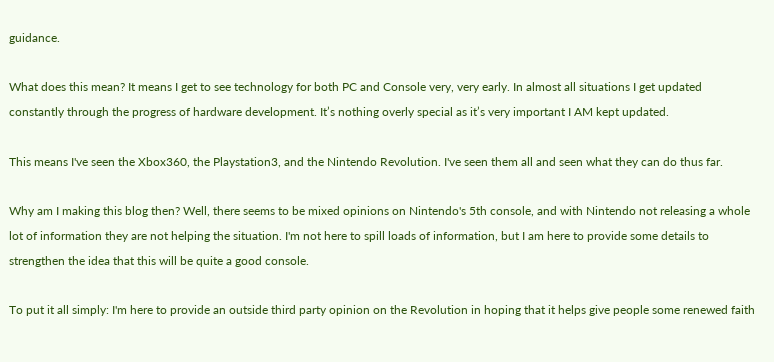guidance.

What does this mean? It means I get to see technology for both PC and Console very, very early. In almost all situations I get updated constantly through the progress of hardware development. It’s nothing overly special as it’s very important I AM kept updated.

This means I've seen the Xbox360, the Playstation3, and the Nintendo Revolution. I've seen them all and seen what they can do thus far.

Why am I making this blog then? Well, there seems to be mixed opinions on Nintendo's 5th console, and with Nintendo not releasing a whole lot of information they are not helping the situation. I'm not here to spill loads of information, but I am here to provide some details to strengthen the idea that this will be quite a good console.

To put it all simply: I'm here to provide an outside third party opinion on the Revolution in hoping that it helps give people some renewed faith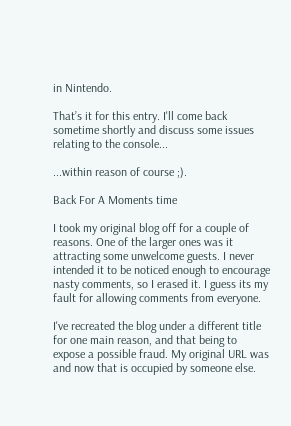in Nintendo.

That’s it for this entry. I'll come back sometime shortly and discuss some issues relating to the console...

...within reason of course ;).

Back For A Moments time

I took my original blog off for a couple of reasons. One of the larger ones was it attracting some unwelcome guests. I never intended it to be noticed enough to encourage nasty comments, so I erased it. I guess its my fault for allowing comments from everyone.

I've recreated the blog under a different title for one main reason, and that being to expose a possible fraud. My original URL was and now that is occupied by someone else.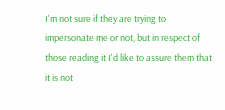I'm not sure if they are trying to impersonate me or not, but in respect of those reading it I'd like to assure them that it is not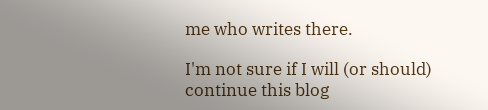me who writes there.

I'm not sure if I will (or should) continue this blog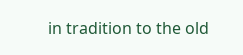in tradition to the old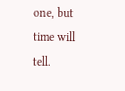one, but time will tell.